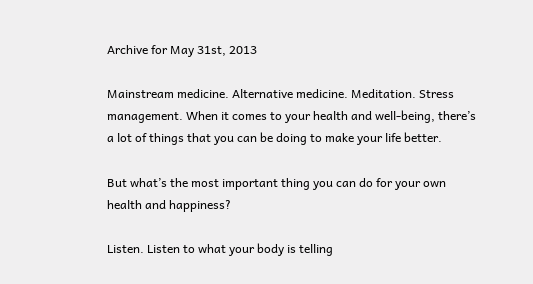Archive for May 31st, 2013

Mainstream medicine. Alternative medicine. Meditation. Stress management. When it comes to your health and well-being, there’s a lot of things that you can be doing to make your life better.

But what’s the most important thing you can do for your own health and happiness?

Listen. Listen to what your body is telling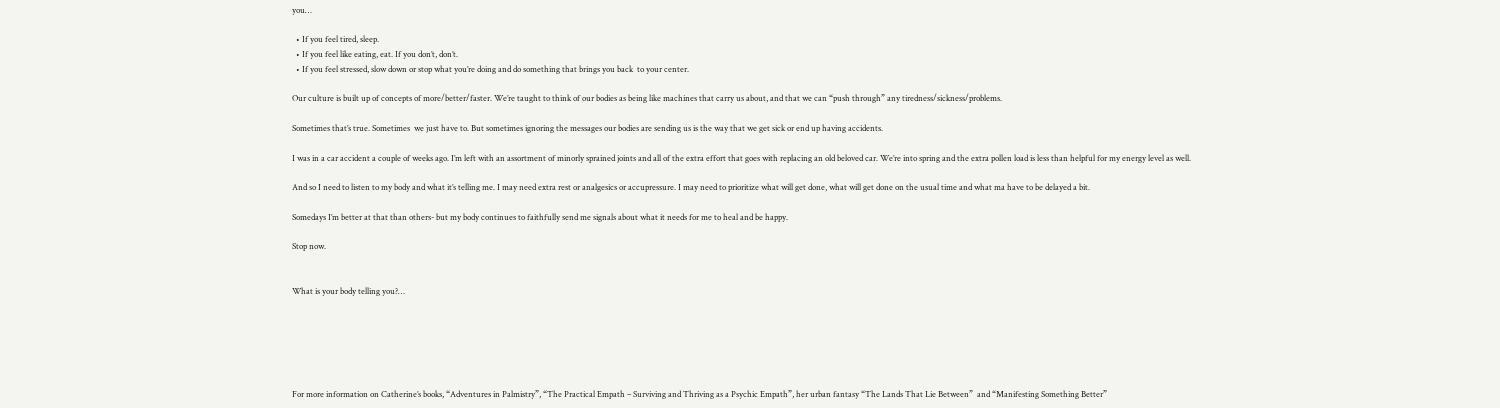you…

  • If you feel tired, sleep.
  • If you feel like eating, eat. If you don’t, don’t.
  • If you feel stressed, slow down or stop what you’re doing and do something that brings you back  to your center.

Our culture is built up of concepts of more/better/faster. We’re taught to think of our bodies as being like machines that carry us about, and that we can “push through” any tiredness/sickness/problems.

Sometimes that’s true. Sometimes  we just have to. But sometimes ignoring the messages our bodies are sending us is the way that we get sick or end up having accidents.

I was in a car accident a couple of weeks ago. I’m left with an assortment of minorly sprained joints and all of the extra effort that goes with replacing an old beloved car. We’re into spring and the extra pollen load is less than helpful for my energy level as well.

And so I need to listen to my body and what it’s telling me. I may need extra rest or analgesics or accupressure. I may need to prioritize what will get done, what will get done on the usual time and what ma have to be delayed a bit.

Somedays I’m better at that than others- but my body continues to faithfully send me signals about what it needs for me to heal and be happy.

Stop now.


What is your body telling you?…






For more information on Catherine’s books, “Adventures in Palmistry”, “The Practical Empath – Surviving and Thriving as a Psychic Empath”, her urban fantasy “The Lands That Lie Between”  and “Manifesting Something Better”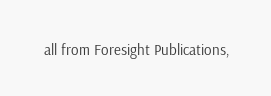all from Foresight Publications,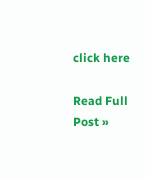click here

Read Full Post »